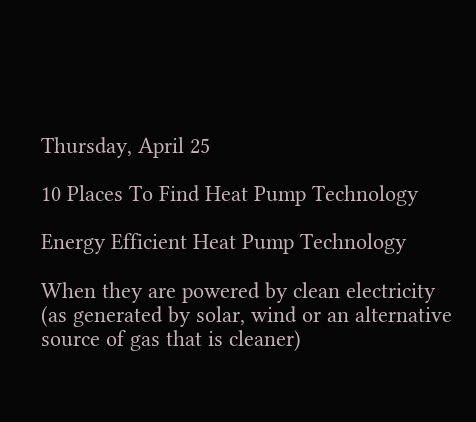Thursday, April 25

10 Places To Find Heat Pump Technology

Energy Efficient Heat Pump Technology

When they are powered by clean electricity (as generated by solar, wind or an alternative source of gas that is cleaner)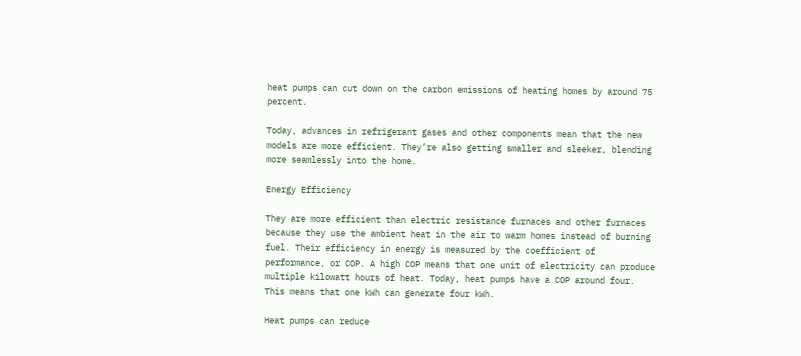heat pumps can cut down on the carbon emissions of heating homes by around 75 percent.

Today, advances in refrigerant gases and other components mean that the new models are more efficient. They’re also getting smaller and sleeker, blending more seamlessly into the home.

Energy Efficiency

They are more efficient than electric resistance furnaces and other furnaces because they use the ambient heat in the air to warm homes instead of burning fuel. Their efficiency in energy is measured by the coefficient of performance, or COP. A high COP means that one unit of electricity can produce multiple kilowatt hours of heat. Today, heat pumps have a COP around four. This means that one kWh can generate four kWh.

Heat pumps can reduce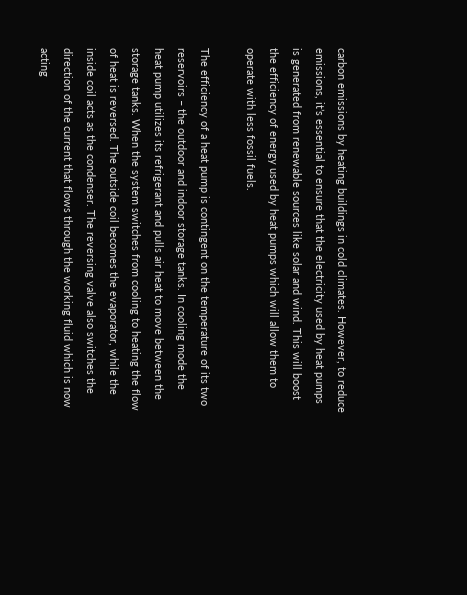carbon emissions by heating buildings in cold climates. However, to reduce emissions, it’s essential to ensure that the electricity used by heat pumps is generated from renewable sources like solar and wind. This will boost the efficiency of energy used by heat pumps which will allow them to operate with less fossil fuels.

The efficiency of a heat pump is contingent on the temperature of its two reservoirs – the outdoor and indoor storage tanks. In cooling mode the heat pump utilizes its refrigerant and pulls air heat to move between the storage tanks. When the system switches from cooling to heating the flow of heat is reversed. The outside coil becomes the evaporator, while the inside coil acts as the condenser. The reversing valve also switches the direction of the current that flows through the working fluid which is now acting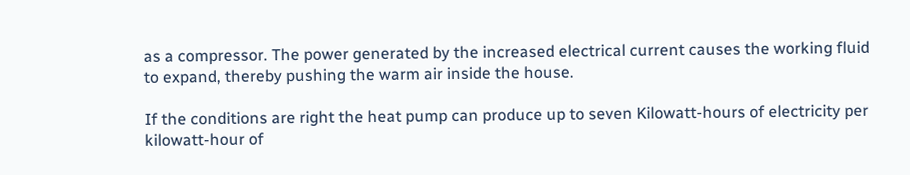as a compressor. The power generated by the increased electrical current causes the working fluid to expand, thereby pushing the warm air inside the house.

If the conditions are right the heat pump can produce up to seven Kilowatt-hours of electricity per kilowatt-hour of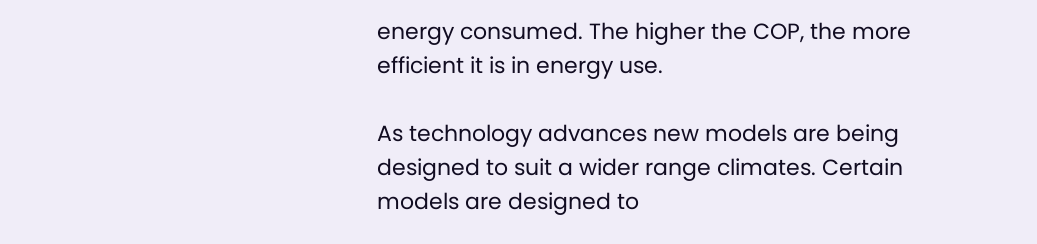energy consumed. The higher the COP, the more efficient it is in energy use.

As technology advances new models are being designed to suit a wider range climates. Certain models are designed to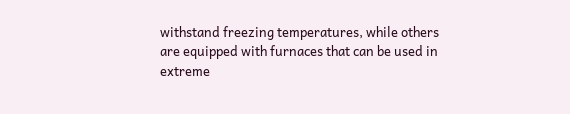withstand freezing temperatures, while others are equipped with furnaces that can be used in extreme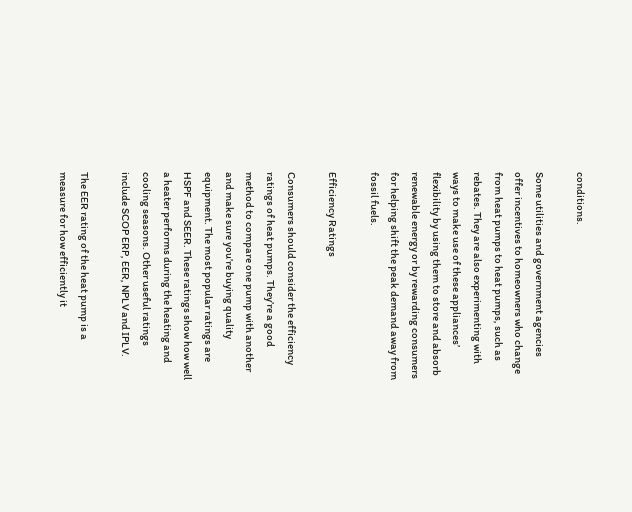conditions.

Some utilities and government agencies offer incentives to homeowners who change from heat pumps to heat pumps, such as rebates. They are also experimenting with ways to make use of these appliances’ flexibility by using them to store and absorb renewable energy or by rewarding consumers for helping shift the peak demand away from fossil fuels.

Efficiency Ratings

Consumers should consider the efficiency ratings of heat pumps. They’re a good method to compare one pump with another and make sure you’re buying quality equipment. The most popular ratings are HSPF and SEER. These ratings show how well a heater performs during the heating and cooling seasons. Other useful ratings include SCOP ERP, EER, NPLV and IPLV.

The EER rating of the heat pump is a measure for how efficiently it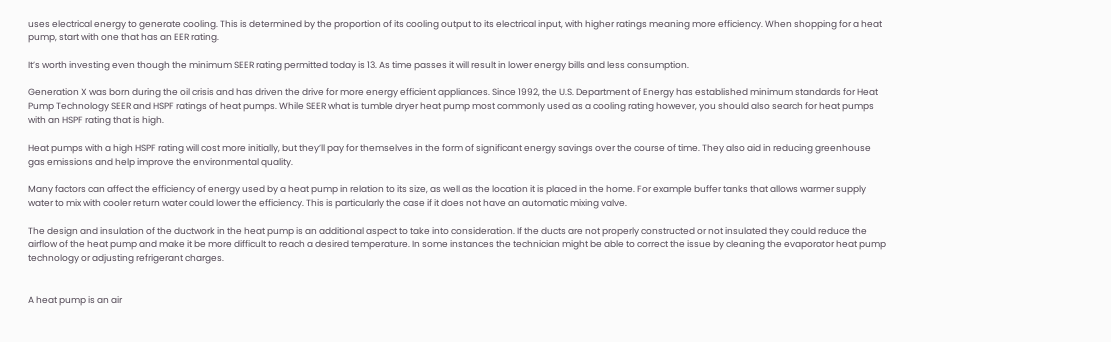uses electrical energy to generate cooling. This is determined by the proportion of its cooling output to its electrical input, with higher ratings meaning more efficiency. When shopping for a heat pump, start with one that has an EER rating.

It’s worth investing even though the minimum SEER rating permitted today is 13. As time passes it will result in lower energy bills and less consumption.

Generation X was born during the oil crisis and has driven the drive for more energy efficient appliances. Since 1992, the U.S. Department of Energy has established minimum standards for Heat Pump Technology SEER and HSPF ratings of heat pumps. While SEER what is tumble dryer heat pump most commonly used as a cooling rating however, you should also search for heat pumps with an HSPF rating that is high.

Heat pumps with a high HSPF rating will cost more initially, but they’ll pay for themselves in the form of significant energy savings over the course of time. They also aid in reducing greenhouse gas emissions and help improve the environmental quality.

Many factors can affect the efficiency of energy used by a heat pump in relation to its size, as well as the location it is placed in the home. For example buffer tanks that allows warmer supply water to mix with cooler return water could lower the efficiency. This is particularly the case if it does not have an automatic mixing valve.

The design and insulation of the ductwork in the heat pump is an additional aspect to take into consideration. If the ducts are not properly constructed or not insulated they could reduce the airflow of the heat pump and make it be more difficult to reach a desired temperature. In some instances the technician might be able to correct the issue by cleaning the evaporator heat pump technology or adjusting refrigerant charges.


A heat pump is an air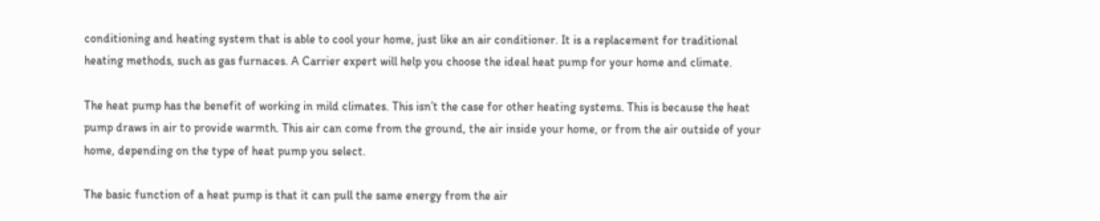conditioning and heating system that is able to cool your home, just like an air conditioner. It is a replacement for traditional heating methods, such as gas furnaces. A Carrier expert will help you choose the ideal heat pump for your home and climate.

The heat pump has the benefit of working in mild climates. This isn’t the case for other heating systems. This is because the heat pump draws in air to provide warmth. This air can come from the ground, the air inside your home, or from the air outside of your home, depending on the type of heat pump you select.

The basic function of a heat pump is that it can pull the same energy from the air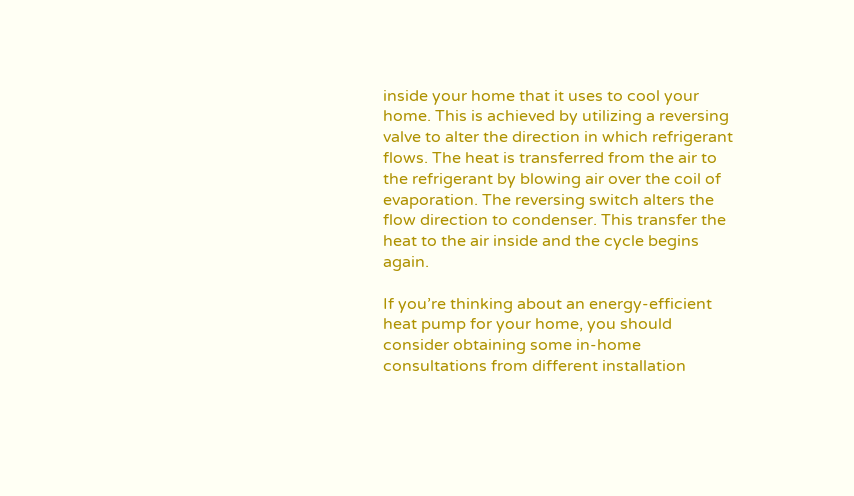inside your home that it uses to cool your home. This is achieved by utilizing a reversing valve to alter the direction in which refrigerant flows. The heat is transferred from the air to the refrigerant by blowing air over the coil of evaporation. The reversing switch alters the flow direction to condenser. This transfer the heat to the air inside and the cycle begins again.

If you’re thinking about an energy-efficient heat pump for your home, you should consider obtaining some in-home consultations from different installation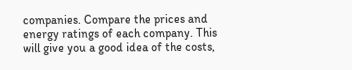companies. Compare the prices and energy ratings of each company. This will give you a good idea of the costs,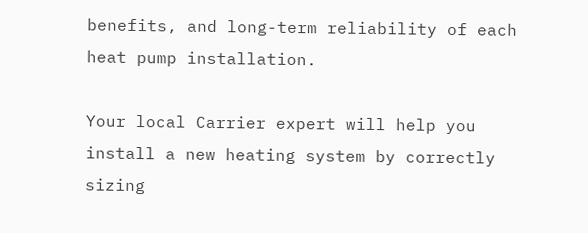benefits, and long-term reliability of each heat pump installation.

Your local Carrier expert will help you install a new heating system by correctly sizing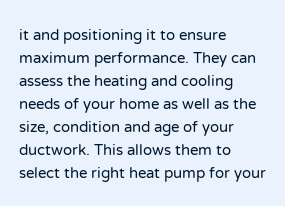it and positioning it to ensure maximum performance. They can assess the heating and cooling needs of your home as well as the size, condition and age of your ductwork. This allows them to select the right heat pump for your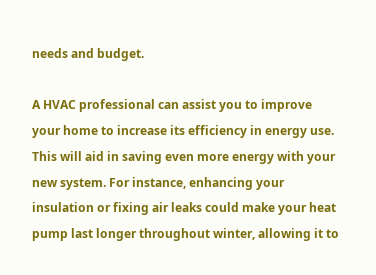needs and budget.

A HVAC professional can assist you to improve your home to increase its efficiency in energy use. This will aid in saving even more energy with your new system. For instance, enhancing your insulation or fixing air leaks could make your heat pump last longer throughout winter, allowing it to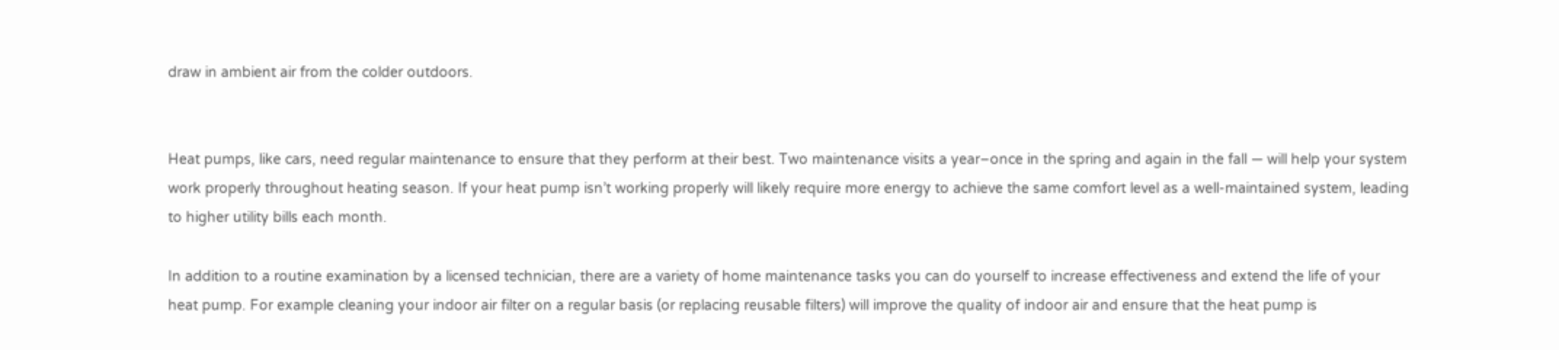draw in ambient air from the colder outdoors.


Heat pumps, like cars, need regular maintenance to ensure that they perform at their best. Two maintenance visits a year–once in the spring and again in the fall — will help your system work properly throughout heating season. If your heat pump isn’t working properly will likely require more energy to achieve the same comfort level as a well-maintained system, leading to higher utility bills each month.

In addition to a routine examination by a licensed technician, there are a variety of home maintenance tasks you can do yourself to increase effectiveness and extend the life of your heat pump. For example cleaning your indoor air filter on a regular basis (or replacing reusable filters) will improve the quality of indoor air and ensure that the heat pump is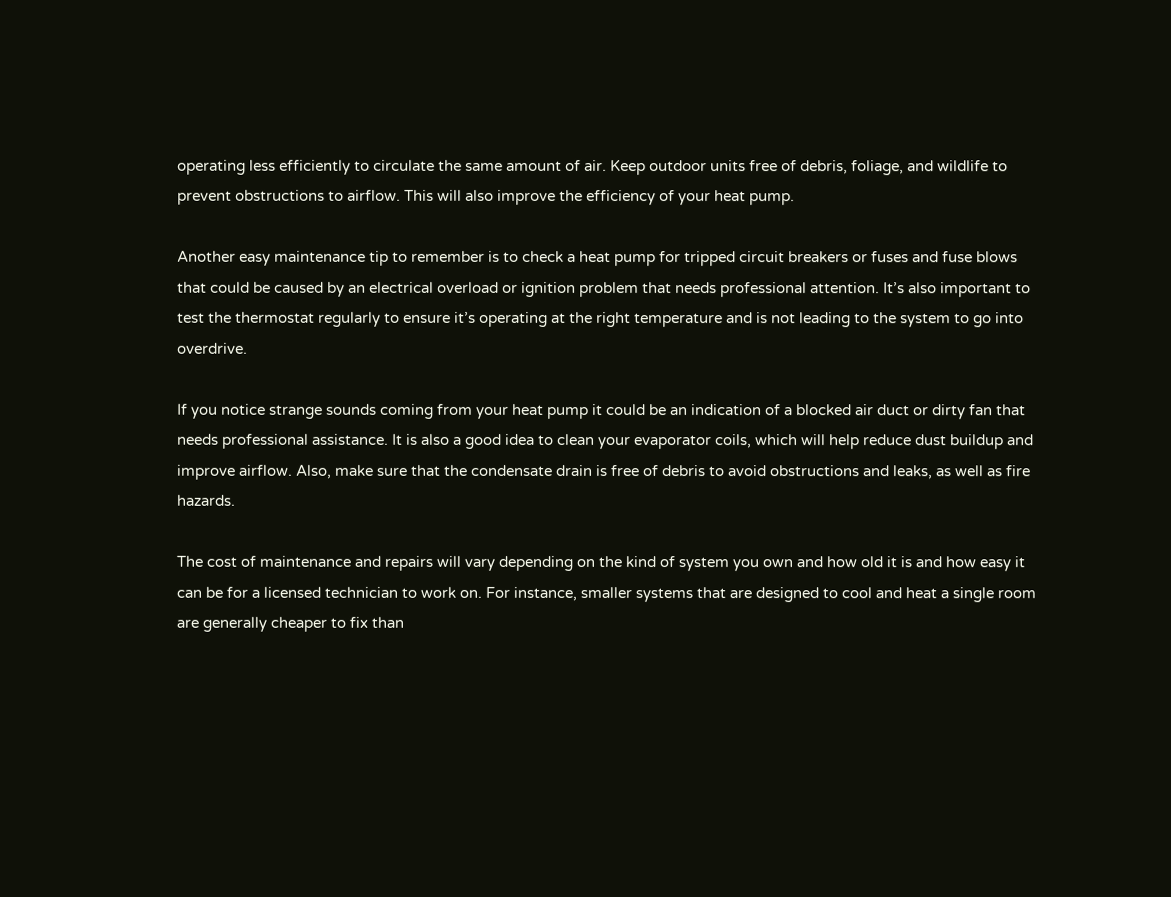operating less efficiently to circulate the same amount of air. Keep outdoor units free of debris, foliage, and wildlife to prevent obstructions to airflow. This will also improve the efficiency of your heat pump.

Another easy maintenance tip to remember is to check a heat pump for tripped circuit breakers or fuses and fuse blows that could be caused by an electrical overload or ignition problem that needs professional attention. It’s also important to test the thermostat regularly to ensure it’s operating at the right temperature and is not leading to the system to go into overdrive.

If you notice strange sounds coming from your heat pump it could be an indication of a blocked air duct or dirty fan that needs professional assistance. It is also a good idea to clean your evaporator coils, which will help reduce dust buildup and improve airflow. Also, make sure that the condensate drain is free of debris to avoid obstructions and leaks, as well as fire hazards.

The cost of maintenance and repairs will vary depending on the kind of system you own and how old it is and how easy it can be for a licensed technician to work on. For instance, smaller systems that are designed to cool and heat a single room are generally cheaper to fix than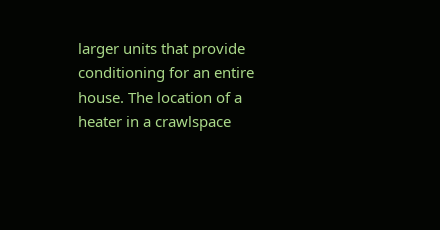larger units that provide conditioning for an entire house. The location of a heater in a crawlspace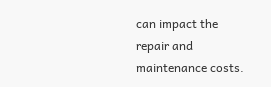can impact the repair and maintenance costs.